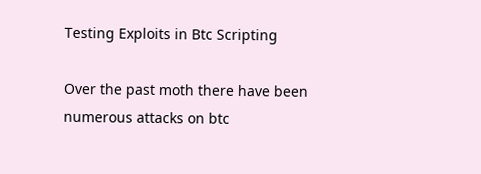Testing Exploits in Btc Scripting

Over the past moth there have been numerous attacks on btc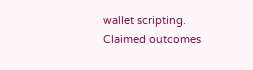wallet scripting. Claimed outcomes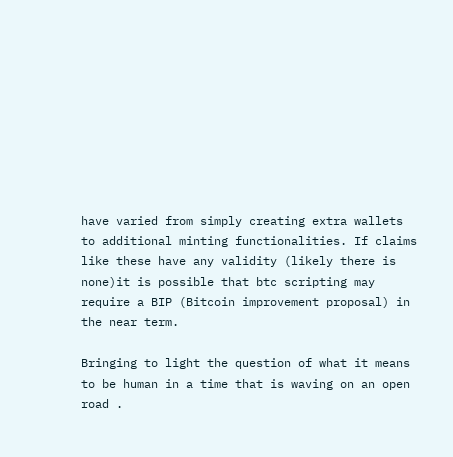have varied from simply creating extra wallets to additional minting functionalities. If claims like these have any validity (likely there is none)it is possible that btc scripting may require a BIP (Bitcoin improvement proposal) in the near term.

Bringing to light the question of what it means to be human in a time that is waving on an open road .